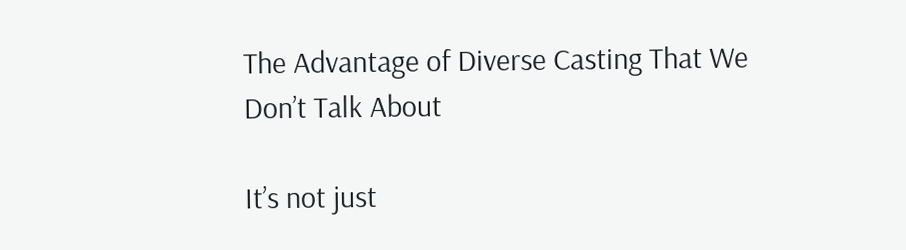The Advantage of Diverse Casting That We Don’t Talk About

It’s not just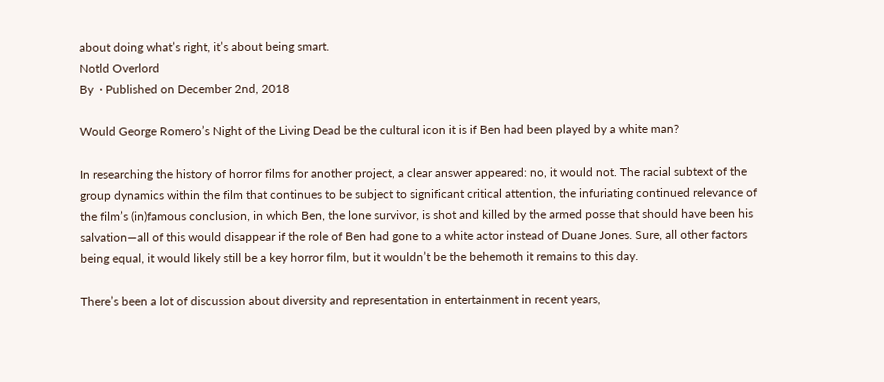about doing what’s right, it’s about being smart.
Notld Overlord
By  · Published on December 2nd, 2018

Would George Romero’s Night of the Living Dead be the cultural icon it is if Ben had been played by a white man?

In researching the history of horror films for another project, a clear answer appeared: no, it would not. The racial subtext of the group dynamics within the film that continues to be subject to significant critical attention, the infuriating continued relevance of the film’s (in)famous conclusion, in which Ben, the lone survivor, is shot and killed by the armed posse that should have been his salvation—all of this would disappear if the role of Ben had gone to a white actor instead of Duane Jones. Sure, all other factors being equal, it would likely still be a key horror film, but it wouldn’t be the behemoth it remains to this day.

There’s been a lot of discussion about diversity and representation in entertainment in recent years,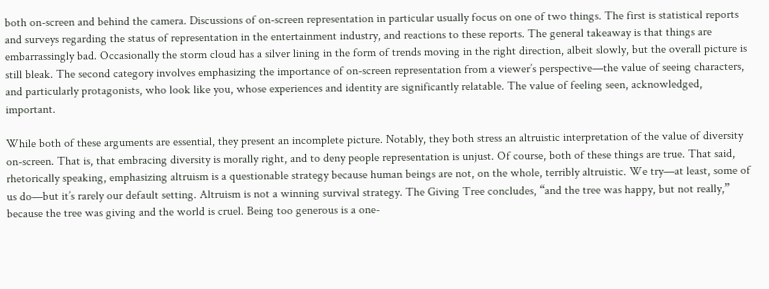both on-screen and behind the camera. Discussions of on-screen representation in particular usually focus on one of two things. The first is statistical reports and surveys regarding the status of representation in the entertainment industry, and reactions to these reports. The general takeaway is that things are embarrassingly bad. Occasionally the storm cloud has a silver lining in the form of trends moving in the right direction, albeit slowly, but the overall picture is still bleak. The second category involves emphasizing the importance of on-screen representation from a viewer’s perspective—the value of seeing characters, and particularly protagonists, who look like you, whose experiences and identity are significantly relatable. The value of feeling seen, acknowledged, important.

While both of these arguments are essential, they present an incomplete picture. Notably, they both stress an altruistic interpretation of the value of diversity on-screen. That is, that embracing diversity is morally right, and to deny people representation is unjust. Of course, both of these things are true. That said, rhetorically speaking, emphasizing altruism is a questionable strategy because human beings are not, on the whole, terribly altruistic. We try—at least, some of us do—but it’s rarely our default setting. Altruism is not a winning survival strategy. The Giving Tree concludes, “and the tree was happy, but not really,” because the tree was giving and the world is cruel. Being too generous is a one-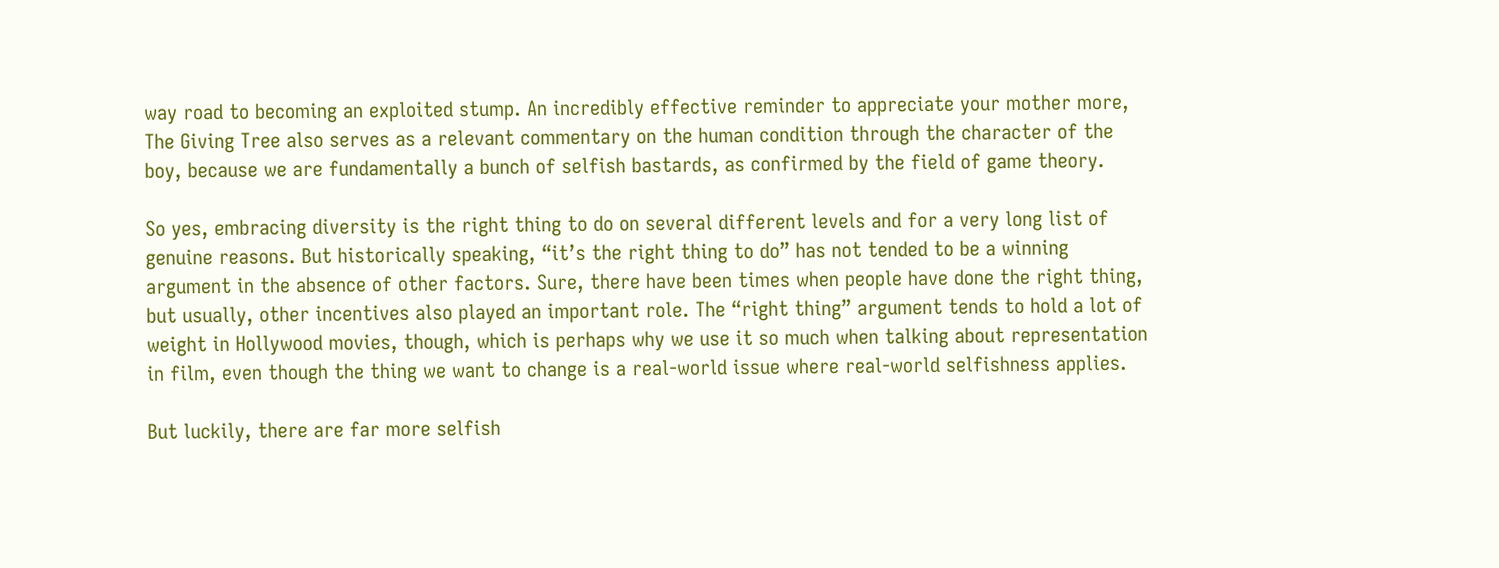way road to becoming an exploited stump. An incredibly effective reminder to appreciate your mother more, The Giving Tree also serves as a relevant commentary on the human condition through the character of the boy, because we are fundamentally a bunch of selfish bastards, as confirmed by the field of game theory.

So yes, embracing diversity is the right thing to do on several different levels and for a very long list of genuine reasons. But historically speaking, “it’s the right thing to do” has not tended to be a winning argument in the absence of other factors. Sure, there have been times when people have done the right thing, but usually, other incentives also played an important role. The “right thing” argument tends to hold a lot of weight in Hollywood movies, though, which is perhaps why we use it so much when talking about representation in film, even though the thing we want to change is a real-world issue where real-world selfishness applies.

But luckily, there are far more selfish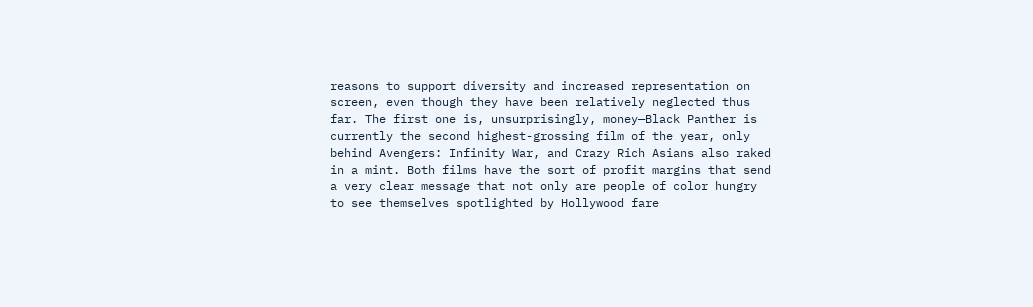reasons to support diversity and increased representation on screen, even though they have been relatively neglected thus far. The first one is, unsurprisingly, money—Black Panther is currently the second highest-grossing film of the year, only behind Avengers: Infinity War, and Crazy Rich Asians also raked in a mint. Both films have the sort of profit margins that send a very clear message that not only are people of color hungry to see themselves spotlighted by Hollywood fare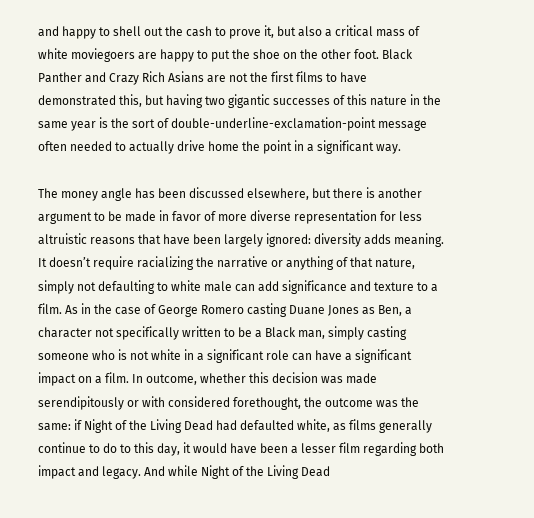and happy to shell out the cash to prove it, but also a critical mass of white moviegoers are happy to put the shoe on the other foot. Black Panther and Crazy Rich Asians are not the first films to have demonstrated this, but having two gigantic successes of this nature in the same year is the sort of double-underline-exclamation-point message often needed to actually drive home the point in a significant way.

The money angle has been discussed elsewhere, but there is another argument to be made in favor of more diverse representation for less altruistic reasons that have been largely ignored: diversity adds meaning. It doesn’t require racializing the narrative or anything of that nature, simply not defaulting to white male can add significance and texture to a film. As in the case of George Romero casting Duane Jones as Ben, a character not specifically written to be a Black man, simply casting someone who is not white in a significant role can have a significant impact on a film. In outcome, whether this decision was made serendipitously or with considered forethought, the outcome was the same: if Night of the Living Dead had defaulted white, as films generally continue to do to this day, it would have been a lesser film regarding both impact and legacy. And while Night of the Living Dead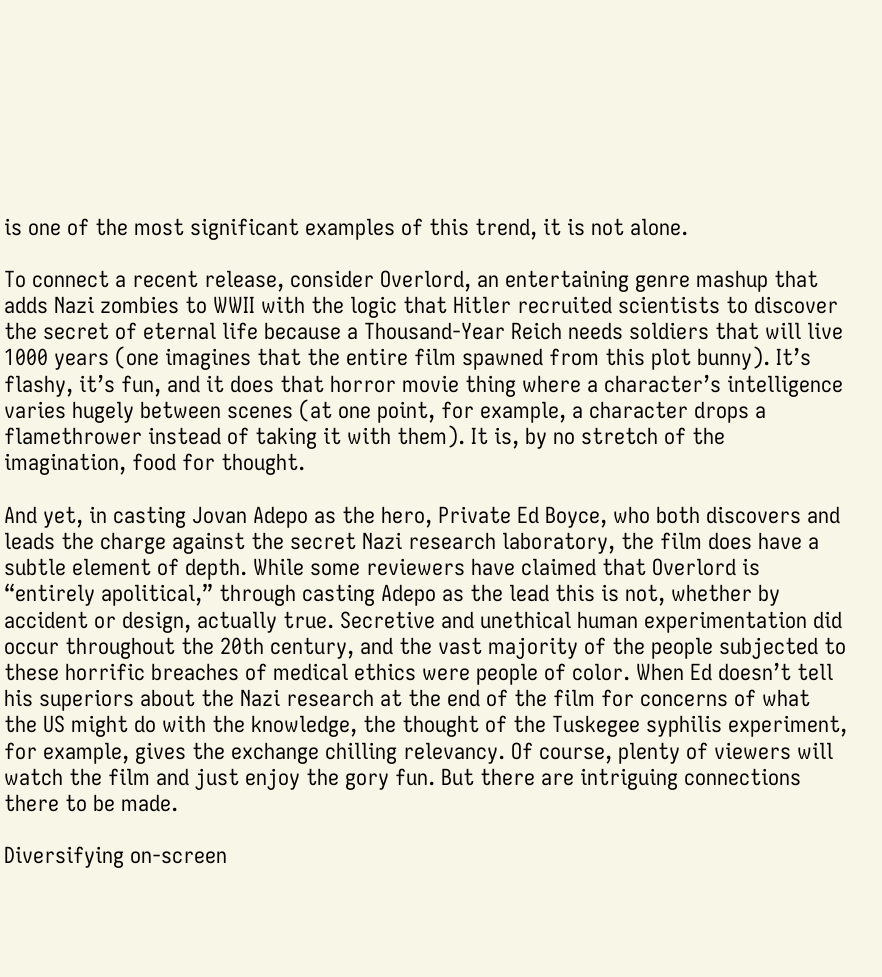is one of the most significant examples of this trend, it is not alone.

To connect a recent release, consider Overlord, an entertaining genre mashup that adds Nazi zombies to WWII with the logic that Hitler recruited scientists to discover the secret of eternal life because a Thousand-Year Reich needs soldiers that will live 1000 years (one imagines that the entire film spawned from this plot bunny). It’s flashy, it’s fun, and it does that horror movie thing where a character’s intelligence varies hugely between scenes (at one point, for example, a character drops a flamethrower instead of taking it with them). It is, by no stretch of the imagination, food for thought.

And yet, in casting Jovan Adepo as the hero, Private Ed Boyce, who both discovers and leads the charge against the secret Nazi research laboratory, the film does have a subtle element of depth. While some reviewers have claimed that Overlord is “entirely apolitical,” through casting Adepo as the lead this is not, whether by accident or design, actually true. Secretive and unethical human experimentation did occur throughout the 20th century, and the vast majority of the people subjected to these horrific breaches of medical ethics were people of color. When Ed doesn’t tell his superiors about the Nazi research at the end of the film for concerns of what the US might do with the knowledge, the thought of the Tuskegee syphilis experiment, for example, gives the exchange chilling relevancy. Of course, plenty of viewers will watch the film and just enjoy the gory fun. But there are intriguing connections there to be made.

Diversifying on-screen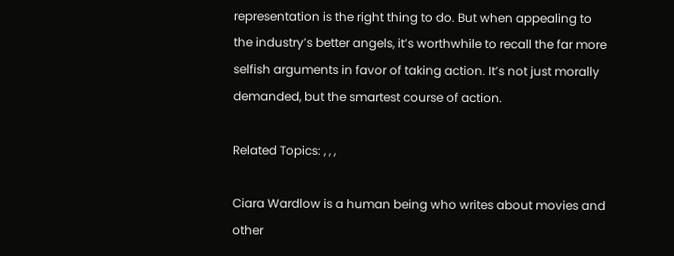representation is the right thing to do. But when appealing to the industry’s better angels, it’s worthwhile to recall the far more selfish arguments in favor of taking action. It’s not just morally demanded, but the smartest course of action.

Related Topics: , , ,

Ciara Wardlow is a human being who writes about movies and other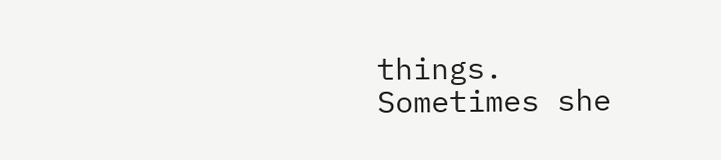things. Sometimes she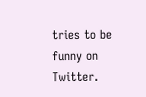tries to be funny on Twitter.